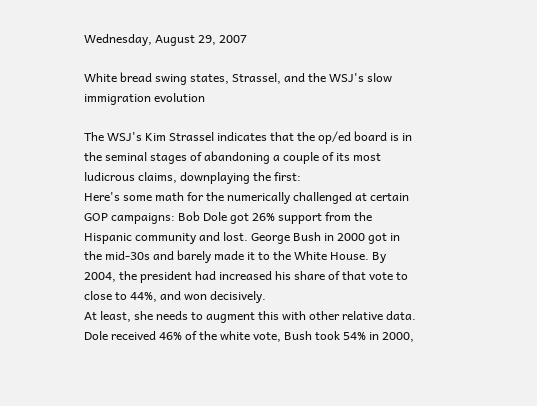Wednesday, August 29, 2007

White bread swing states, Strassel, and the WSJ's slow immigration evolution

The WSJ's Kim Strassel indicates that the op/ed board is in the seminal stages of abandoning a couple of its most ludicrous claims, downplaying the first:
Here's some math for the numerically challenged at certain GOP campaigns: Bob Dole got 26% support from the Hispanic community and lost. George Bush in 2000 got in the mid-30s and barely made it to the White House. By 2004, the president had increased his share of that vote to close to 44%, and won decisively.
At least, she needs to augment this with other relative data. Dole received 46% of the white vote, Bush took 54% in 2000,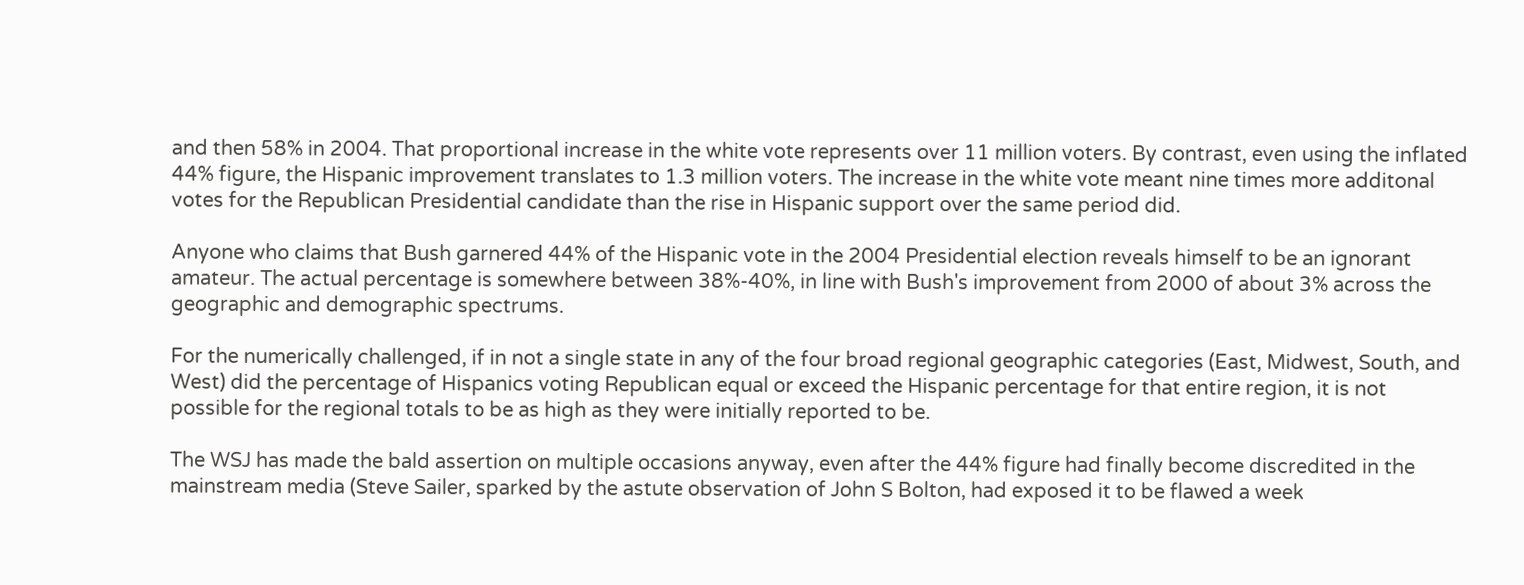and then 58% in 2004. That proportional increase in the white vote represents over 11 million voters. By contrast, even using the inflated 44% figure, the Hispanic improvement translates to 1.3 million voters. The increase in the white vote meant nine times more additonal votes for the Republican Presidential candidate than the rise in Hispanic support over the same period did.

Anyone who claims that Bush garnered 44% of the Hispanic vote in the 2004 Presidential election reveals himself to be an ignorant amateur. The actual percentage is somewhere between 38%-40%, in line with Bush's improvement from 2000 of about 3% across the geographic and demographic spectrums.

For the numerically challenged, if in not a single state in any of the four broad regional geographic categories (East, Midwest, South, and West) did the percentage of Hispanics voting Republican equal or exceed the Hispanic percentage for that entire region, it is not possible for the regional totals to be as high as they were initially reported to be.

The WSJ has made the bald assertion on multiple occasions anyway, even after the 44% figure had finally become discredited in the mainstream media (Steve Sailer, sparked by the astute observation of John S Bolton, had exposed it to be flawed a week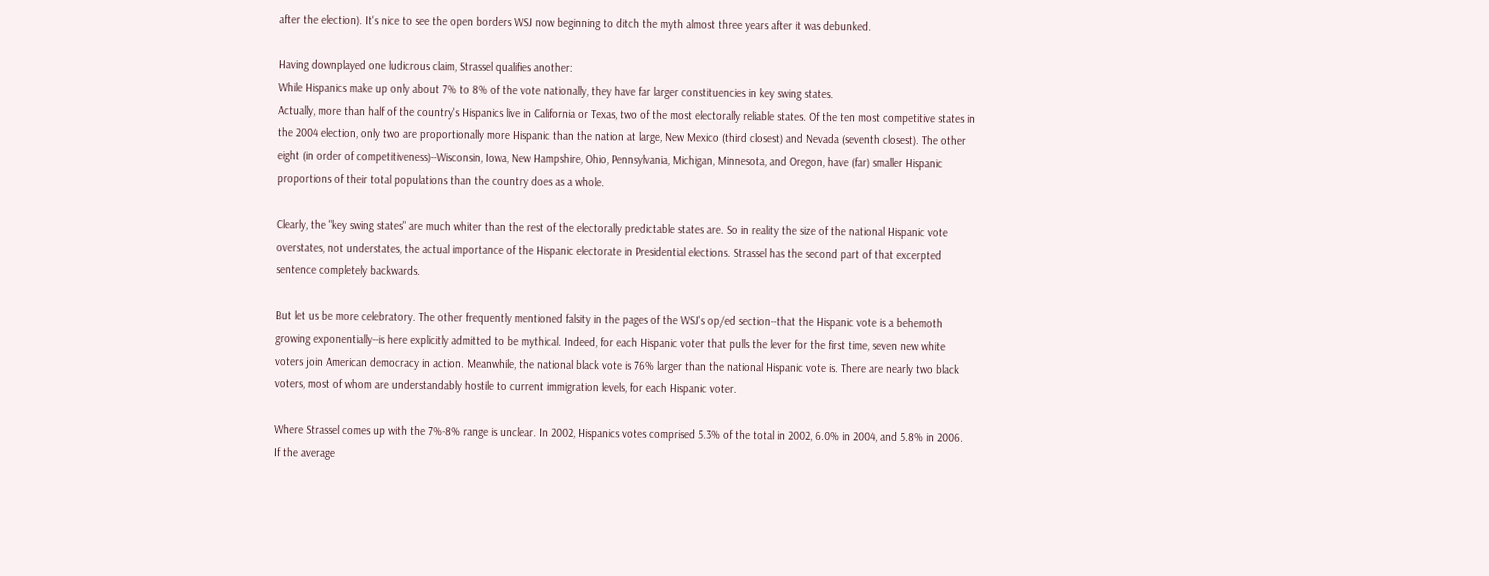after the election). It's nice to see the open borders WSJ now beginning to ditch the myth almost three years after it was debunked.

Having downplayed one ludicrous claim, Strassel qualifies another:
While Hispanics make up only about 7% to 8% of the vote nationally, they have far larger constituencies in key swing states.
Actually, more than half of the country's Hispanics live in California or Texas, two of the most electorally reliable states. Of the ten most competitive states in the 2004 election, only two are proportionally more Hispanic than the nation at large, New Mexico (third closest) and Nevada (seventh closest). The other eight (in order of competitiveness)--Wisconsin, Iowa, New Hampshire, Ohio, Pennsylvania, Michigan, Minnesota, and Oregon, have (far) smaller Hispanic proportions of their total populations than the country does as a whole.

Clearly, the "key swing states" are much whiter than the rest of the electorally predictable states are. So in reality the size of the national Hispanic vote overstates, not understates, the actual importance of the Hispanic electorate in Presidential elections. Strassel has the second part of that excerpted sentence completely backwards.

But let us be more celebratory. The other frequently mentioned falsity in the pages of the WSJ's op/ed section--that the Hispanic vote is a behemoth growing exponentially--is here explicitly admitted to be mythical. Indeed, for each Hispanic voter that pulls the lever for the first time, seven new white voters join American democracy in action. Meanwhile, the national black vote is 76% larger than the national Hispanic vote is. There are nearly two black voters, most of whom are understandably hostile to current immigration levels, for each Hispanic voter.

Where Strassel comes up with the 7%-8% range is unclear. In 2002, Hispanics votes comprised 5.3% of the total in 2002, 6.0% in 2004, and 5.8% in 2006. If the average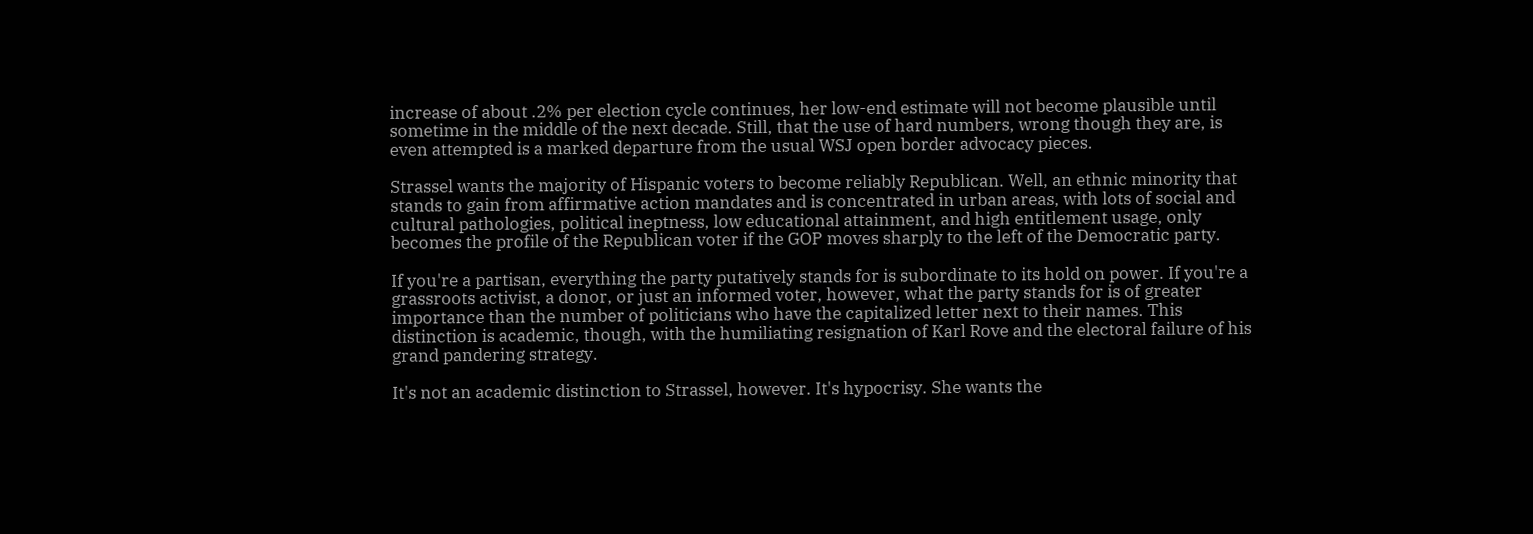increase of about .2% per election cycle continues, her low-end estimate will not become plausible until sometime in the middle of the next decade. Still, that the use of hard numbers, wrong though they are, is even attempted is a marked departure from the usual WSJ open border advocacy pieces.

Strassel wants the majority of Hispanic voters to become reliably Republican. Well, an ethnic minority that stands to gain from affirmative action mandates and is concentrated in urban areas, with lots of social and cultural pathologies, political ineptness, low educational attainment, and high entitlement usage, only becomes the profile of the Republican voter if the GOP moves sharply to the left of the Democratic party.

If you're a partisan, everything the party putatively stands for is subordinate to its hold on power. If you're a grassroots activist, a donor, or just an informed voter, however, what the party stands for is of greater importance than the number of politicians who have the capitalized letter next to their names. This distinction is academic, though, with the humiliating resignation of Karl Rove and the electoral failure of his grand pandering strategy.

It's not an academic distinction to Strassel, however. It's hypocrisy. She wants the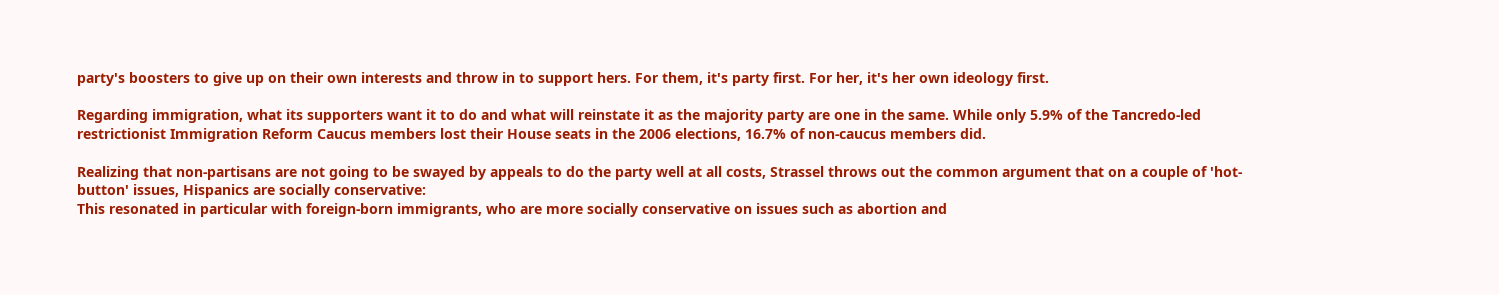party's boosters to give up on their own interests and throw in to support hers. For them, it's party first. For her, it's her own ideology first.

Regarding immigration, what its supporters want it to do and what will reinstate it as the majority party are one in the same. While only 5.9% of the Tancredo-led restrictionist Immigration Reform Caucus members lost their House seats in the 2006 elections, 16.7% of non-caucus members did.

Realizing that non-partisans are not going to be swayed by appeals to do the party well at all costs, Strassel throws out the common argument that on a couple of 'hot-button' issues, Hispanics are socially conservative:
This resonated in particular with foreign-born immigrants, who are more socially conservative on issues such as abortion and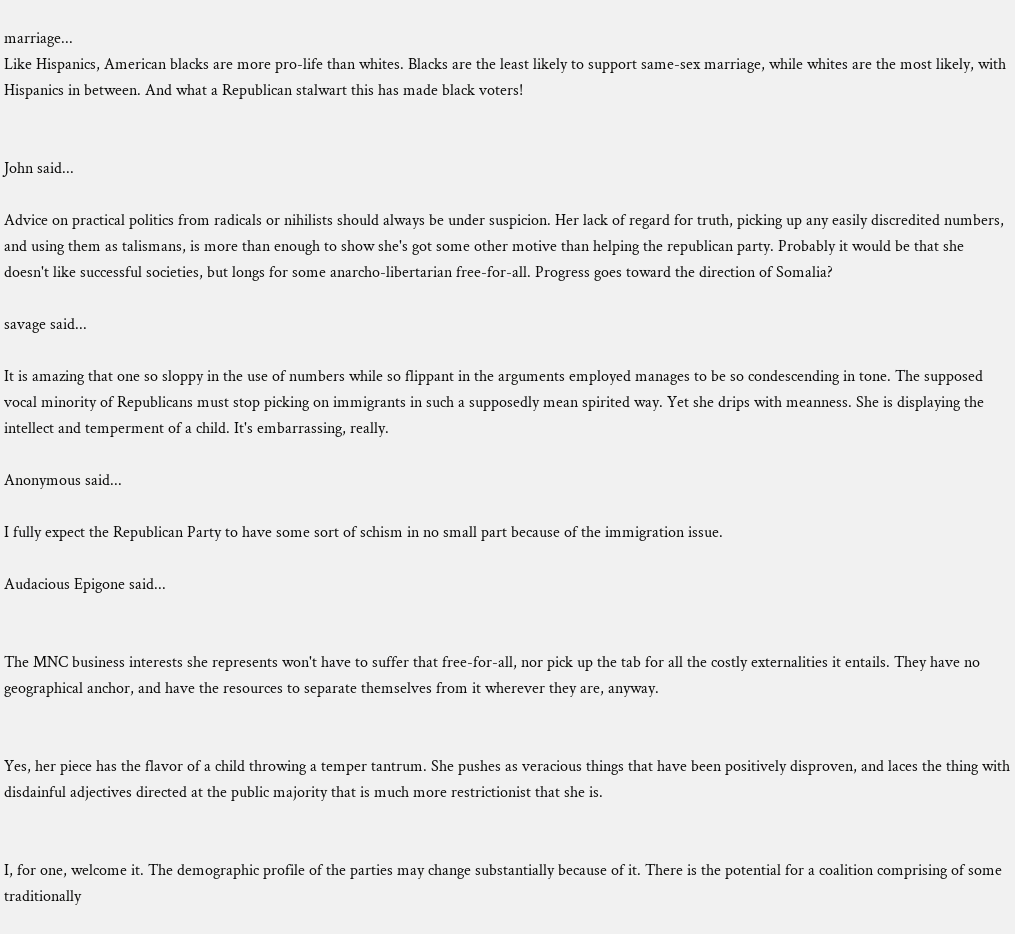marriage...
Like Hispanics, American blacks are more pro-life than whites. Blacks are the least likely to support same-sex marriage, while whites are the most likely, with Hispanics in between. And what a Republican stalwart this has made black voters!


John said...

Advice on practical politics from radicals or nihilists should always be under suspicion. Her lack of regard for truth, picking up any easily discredited numbers, and using them as talismans, is more than enough to show she's got some other motive than helping the republican party. Probably it would be that she doesn't like successful societies, but longs for some anarcho-libertarian free-for-all. Progress goes toward the direction of Somalia?

savage said...

It is amazing that one so sloppy in the use of numbers while so flippant in the arguments employed manages to be so condescending in tone. The supposed vocal minority of Republicans must stop picking on immigrants in such a supposedly mean spirited way. Yet she drips with meanness. She is displaying the intellect and temperment of a child. It's embarrassing, really.

Anonymous said...

I fully expect the Republican Party to have some sort of schism in no small part because of the immigration issue.

Audacious Epigone said...


The MNC business interests she represents won't have to suffer that free-for-all, nor pick up the tab for all the costly externalities it entails. They have no geographical anchor, and have the resources to separate themselves from it wherever they are, anyway.


Yes, her piece has the flavor of a child throwing a temper tantrum. She pushes as veracious things that have been positively disproven, and laces the thing with disdainful adjectives directed at the public majority that is much more restrictionist that she is.


I, for one, welcome it. The demographic profile of the parties may change substantially because of it. There is the potential for a coalition comprising of some traditionally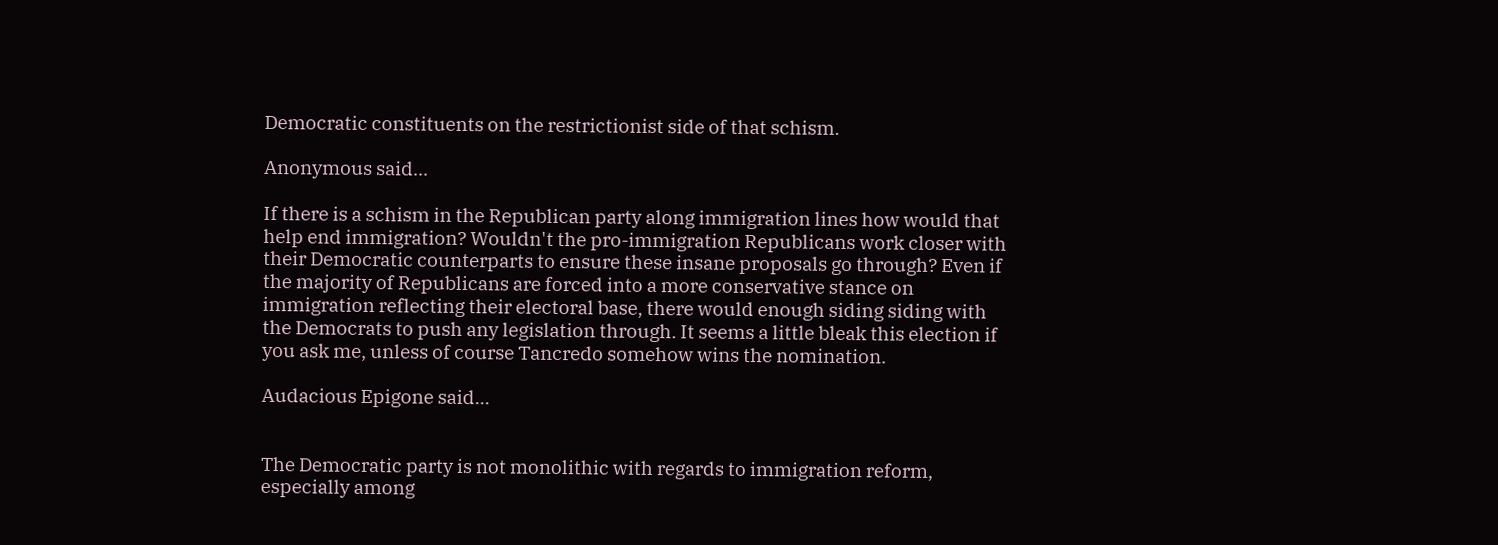Democratic constituents on the restrictionist side of that schism.

Anonymous said...

If there is a schism in the Republican party along immigration lines how would that help end immigration? Wouldn't the pro-immigration Republicans work closer with their Democratic counterparts to ensure these insane proposals go through? Even if the majority of Republicans are forced into a more conservative stance on immigration reflecting their electoral base, there would enough siding siding with the Democrats to push any legislation through. It seems a little bleak this election if you ask me, unless of course Tancredo somehow wins the nomination.

Audacious Epigone said...


The Democratic party is not monolithic with regards to immigration reform, especially among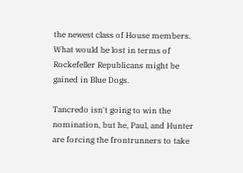the newest class of House members. What would be lost in terms of Rockefeller Republicans might be gained in Blue Dogs.

Tancredo isn't going to win the nomination, but he, Paul, and Hunter are forcing the frontrunners to take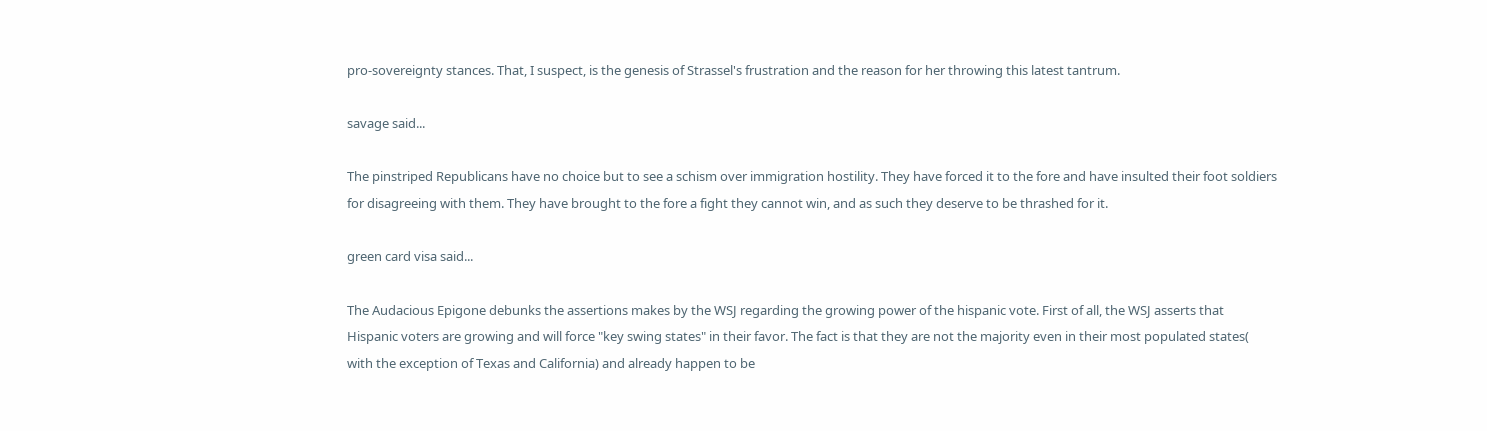pro-sovereignty stances. That, I suspect, is the genesis of Strassel's frustration and the reason for her throwing this latest tantrum.

savage said...

The pinstriped Republicans have no choice but to see a schism over immigration hostility. They have forced it to the fore and have insulted their foot soldiers for disagreeing with them. They have brought to the fore a fight they cannot win, and as such they deserve to be thrashed for it.

green card visa said...

The Audacious Epigone debunks the assertions makes by the WSJ regarding the growing power of the hispanic vote. First of all, the WSJ asserts that Hispanic voters are growing and will force "key swing states" in their favor. The fact is that they are not the majority even in their most populated states( with the exception of Texas and California) and already happen to be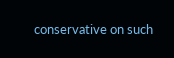conservative on such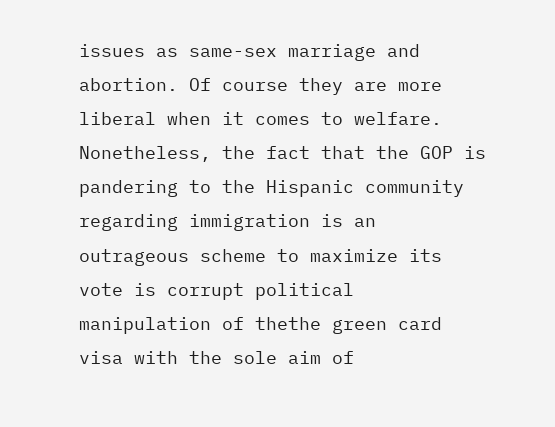issues as same-sex marriage and abortion. Of course they are more liberal when it comes to welfare. Nonetheless, the fact that the GOP is pandering to the Hispanic community regarding immigration is an outrageous scheme to maximize its vote is corrupt political manipulation of thethe green card visa with the sole aim of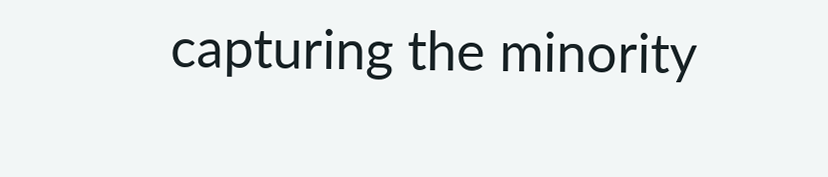capturing the minority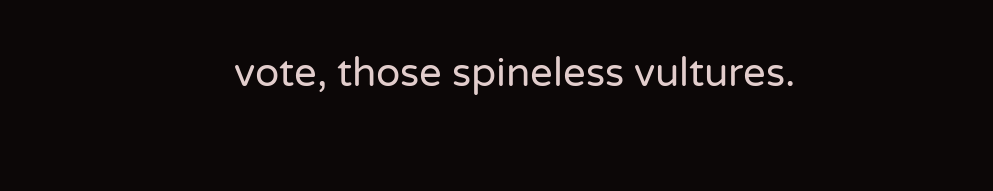vote, those spineless vultures.